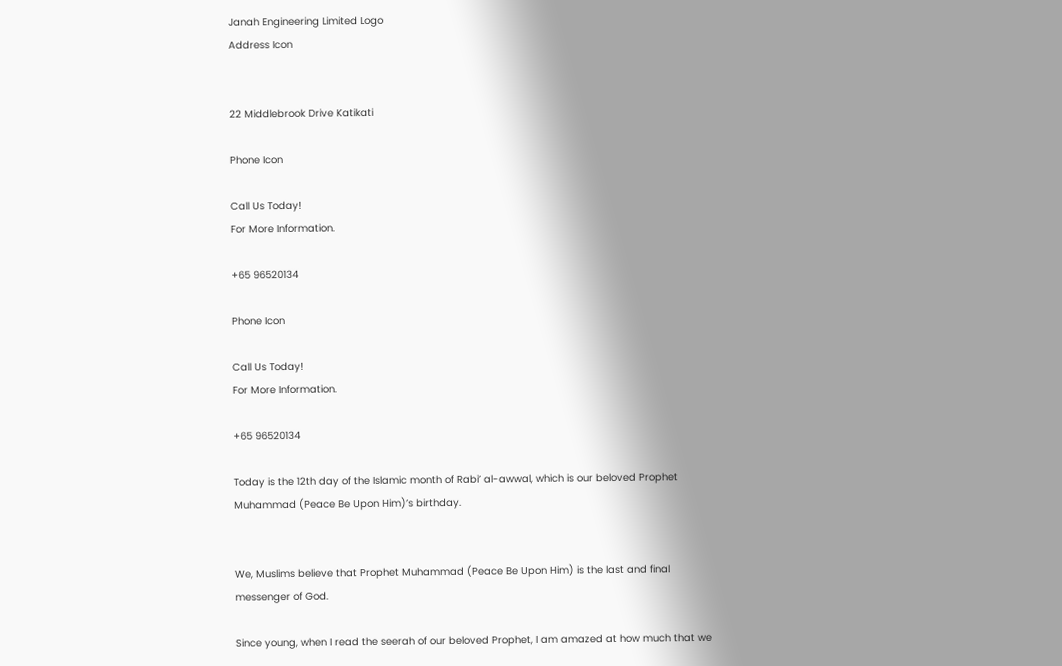Janah Engineering Limited Logo
Address Icon


22 Middlebrook Drive Katikati

Phone Icon

Call Us Today!
For More Information.

+65 96520134

Phone Icon

Call Us Today!
For More Information.

+65 96520134

Today is the 12th day of the Islamic month of Rabi’ al-awwal, which is our beloved Prophet Muhammad (Peace Be Upon Him)’s birthday.


We, Muslims believe that Prophet Muhammad (Peace Be Upon Him) is the last and final messenger of God.

Since young, when I read the seerah of our beloved Prophet, I am amazed at how much that we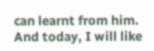can learnt from him.
And today, I will like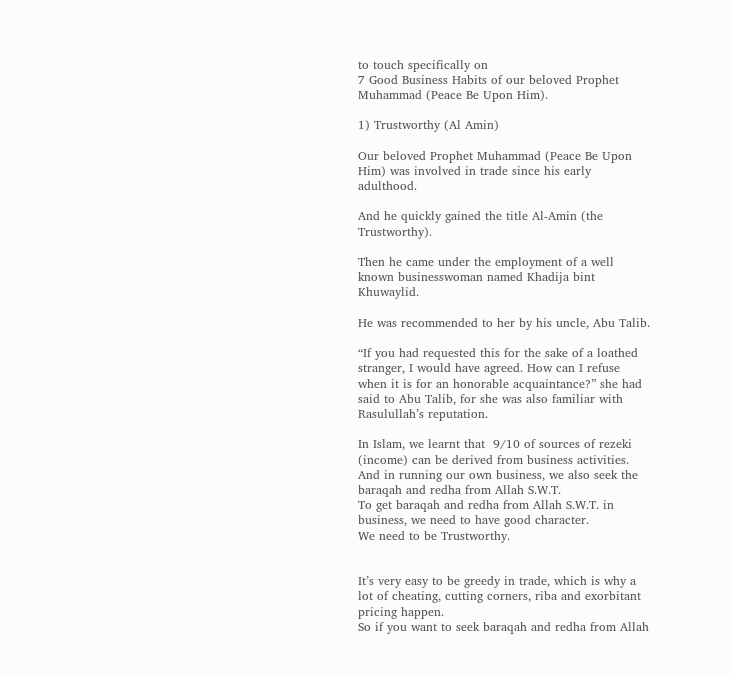to touch specifically on
7 Good Business Habits of our beloved Prophet Muhammad (Peace Be Upon Him).

1) Trustworthy (Al Amin)

Our beloved Prophet Muhammad (Peace Be Upon Him) was involved in trade since his early adulthood.

And he quickly gained the title Al-Amin (the Trustworthy).

Then he came under the employment of a well known businesswoman named Khadija bint Khuwaylid.

He was recommended to her by his uncle, Abu Talib.

“If you had requested this for the sake of a loathed stranger, I would have agreed. How can I refuse when it is for an honorable acquaintance?” she had said to Abu Talib, for she was also familiar with Rasulullah’s reputation.

In Islam, we learnt that  9/10 of sources of rezeki (income) can be derived from business activities.
And in running our own business, we also seek the baraqah and redha from Allah S.W.T.
To get baraqah and redha from Allah S.W.T. in business, we need to have good character.
We need to be Trustworthy.


It’s very easy to be greedy in trade, which is why a lot of cheating, cutting corners, riba and exorbitant pricing happen.
So if you want to seek baraqah and redha from Allah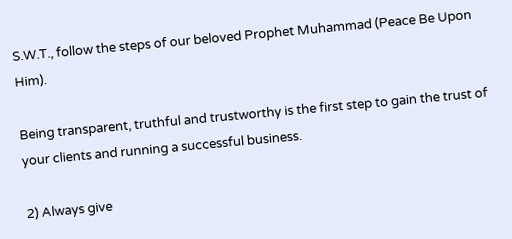S.W.T., follow the steps of our beloved Prophet Muhammad (Peace Be Upon Him).

Being transparent, truthful and trustworthy is the first step to gain the trust of your clients and running a successful business.

2) Always give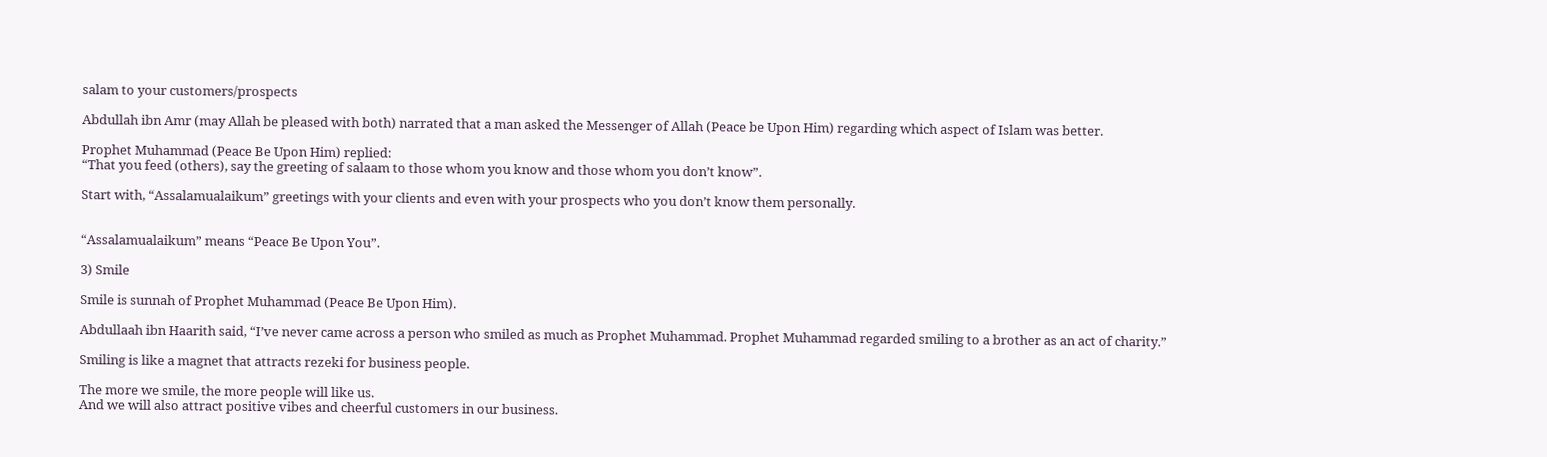salam to your customers/prospects

Abdullah ibn Amr (may Allah be pleased with both) narrated that a man asked the Messenger of Allah (Peace be Upon Him) regarding which aspect of Islam was better.

Prophet Muhammad (Peace Be Upon Him) replied:
“That you feed (others), say the greeting of salaam to those whom you know and those whom you don’t know”.

Start with, “Assalamualaikum” greetings with your clients and even with your prospects who you don’t know them personally.


“Assalamualaikum” means “Peace Be Upon You”.

3) Smile

Smile is sunnah of Prophet Muhammad (Peace Be Upon Him).

Abdullaah ibn Haarith said, “I’ve never came across a person who smiled as much as Prophet Muhammad. Prophet Muhammad regarded smiling to a brother as an act of charity.”

Smiling is like a magnet that attracts rezeki for business people.

The more we smile, the more people will like us.
And we will also attract positive vibes and cheerful customers in our business.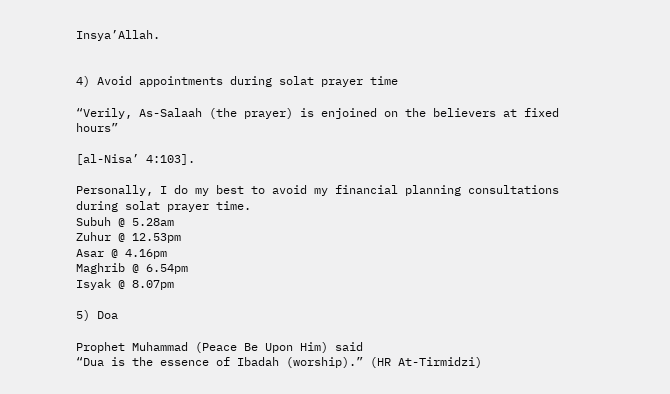Insya’Allah.


4) Avoid appointments during solat prayer time

“Verily, As-Salaah (the prayer) is enjoined on the believers at fixed hours”

[al-Nisa’ 4:103].

Personally, I do my best to avoid my financial planning consultations during solat prayer time.
Subuh @ 5.28am
Zuhur @ 12.53pm
Asar @ 4.16pm
Maghrib @ 6.54pm
Isyak @ 8.07pm

5) Doa

Prophet Muhammad (Peace Be Upon Him) said
“Dua is the essence of Ibadah (worship).” (HR At-Tirmidzi)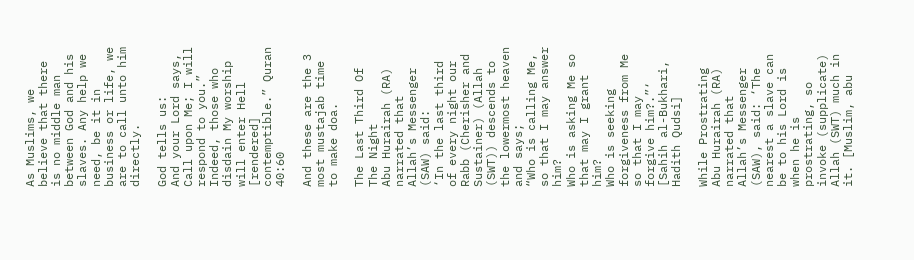As Muslims, we believe that there is no middle man between God and his slaves. Any help we need, be it in business or life, we are to call unto him directly.

God tells us:
And your Lord says, Call upon Me; I will respond to you.” Indeed, those who disdain My worship will enter Hell [rendered] contemptible.” Quran 40:60

And these are the 3 most mustajab time to make doa.

The Last Third Of The Night
Abu Hurairah (RA) narrated that Allah’s Messenger (SAW) said:
‘In the last third of every night our Rabb (Cherisher and Sustainer) (Allah (SWT)) descends to the lowermost heaven and says;
“Who is calling Me, so that I may answer him?
Who is asking Me so that may I grant him?
Who is seeking forgiveness from Me so that I may forgive him?.”‘ [Sahih al-Bukhari, Hadith Qudsi]

While Prostrating
Abu Hurairah (RA) narrated that Allah’s Messenger (SAW), said: ‘The nearest a slave can be to his Lord is when he is prostrating, so invoke (supplicate) Allah (SWT) much in it. [Muslim, abu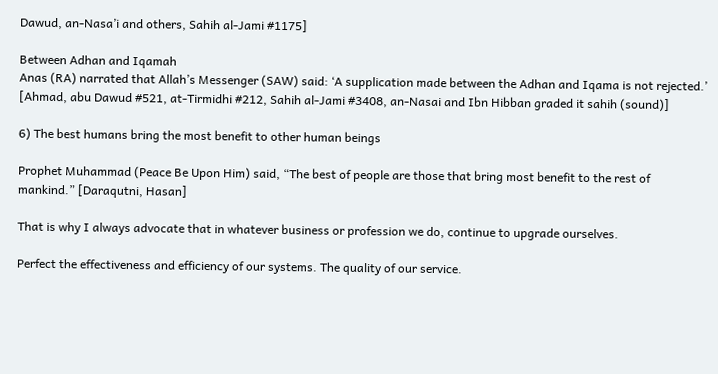Dawud, an-Nasa’i and others, Sahih al-Jami #1175]

Between Adhan and Iqamah
Anas (RA) narrated that Allah’s Messenger (SAW) said: ‘A supplication made between the Adhan and Iqama is not rejected.’
[Ahmad, abu Dawud #521, at-Tirmidhi #212, Sahih al-Jami #3408, an-Nasai and Ibn Hibban graded it sahih (sound)]

6) The best humans bring the most benefit to other human beings

Prophet Muhammad (Peace Be Upon Him) said, “The best of people are those that bring most benefit to the rest of mankind.” [Daraqutni, Hasan]

That is why I always advocate that in whatever business or profession we do, continue to upgrade ourselves.

Perfect the effectiveness and efficiency of our systems. The quality of our service.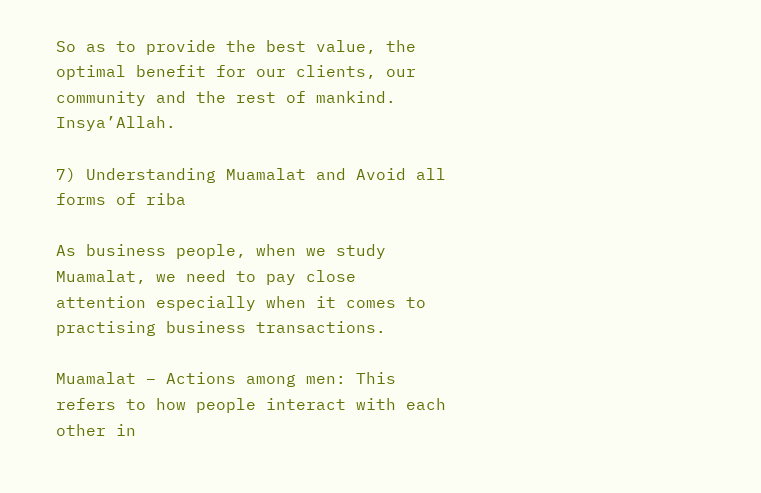So as to provide the best value, the optimal benefit for our clients, our community and the rest of mankind. Insya’Allah.

7) Understanding Muamalat and Avoid all forms of riba

As business people, when we study Muamalat, we need to pay close attention especially when it comes to practising business transactions.

Muamalat – Actions among men: This refers to how people interact with each other in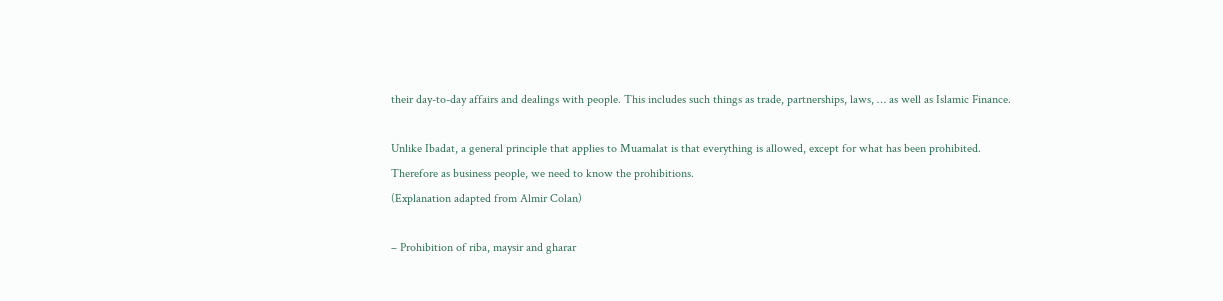their day-to-day affairs and dealings with people. This includes such things as trade, partnerships, laws, … as well as Islamic Finance.

Unlike Ibadat, a general principle that applies to Muamalat is that everything is allowed, except for what has been prohibited. Therefore as business people, we need to know the prohibitions.
(Explanation adapted from Almir Colan)

– Prohibition of riba, maysir and gharar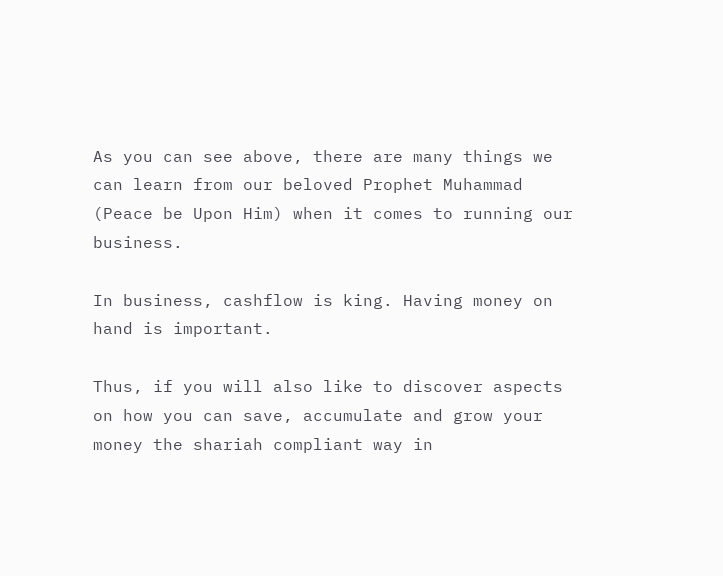As you can see above, there are many things we can learn from our beloved Prophet Muhammad (Peace be Upon Him) when it comes to running our business.

In business, cashflow is king. Having money on hand is important.

Thus, if you will also like to discover aspects on how you can save, accumulate and grow your money the shariah compliant way in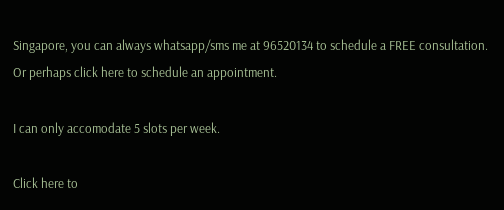Singapore, you can always whatsapp/sms me at 96520134 to schedule a FREE consultation.
Or perhaps click here to schedule an appointment.

I can only accomodate 5 slots per week.

Click here to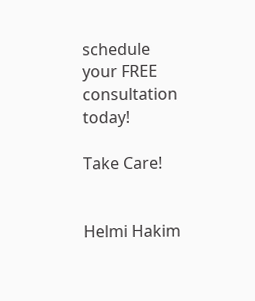schedule your FREE consultation today!

Take Care!


Helmi Hakim